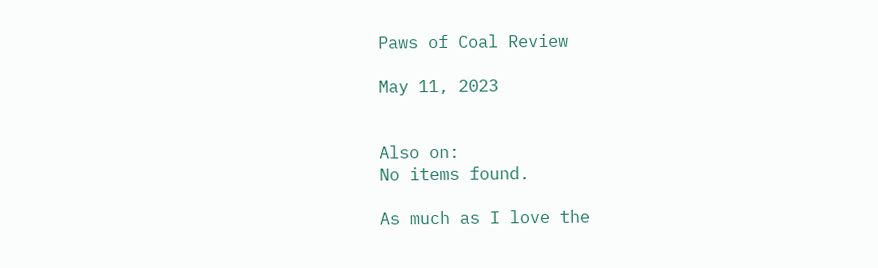Paws of Coal Review

May 11, 2023


Also on:
No items found.

As much as I love the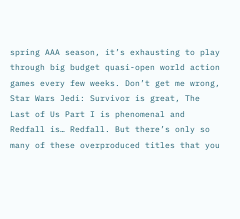spring AAA season, it’s exhausting to play through big budget quasi-open world action games every few weeks. Don’t get me wrong, Star Wars Jedi: Survivor is great, The Last of Us Part I is phenomenal and Redfall is… Redfall. But there’s only so many of these overproduced titles that you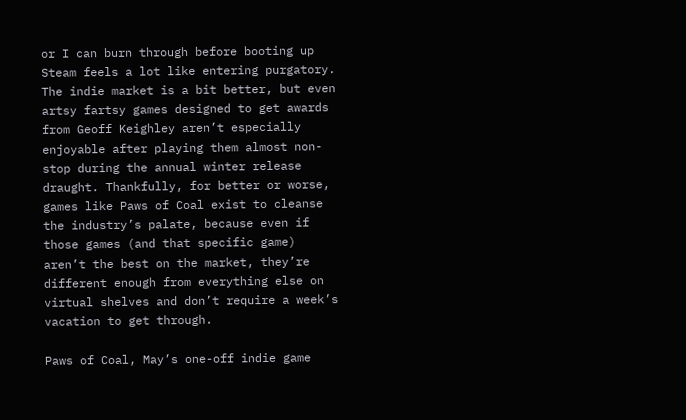or I can burn through before booting up Steam feels a lot like entering purgatory. The indie market is a bit better, but even artsy fartsy games designed to get awards from Geoff Keighley aren’t especially enjoyable after playing them almost non-stop during the annual winter release draught. Thankfully, for better or worse, games like Paws of Coal exist to cleanse the industry’s palate, because even if those games (and that specific game) aren’t the best on the market, they’re different enough from everything else on virtual shelves and don’t require a week’s vacation to get through.

Paws of Coal, May’s one-off indie game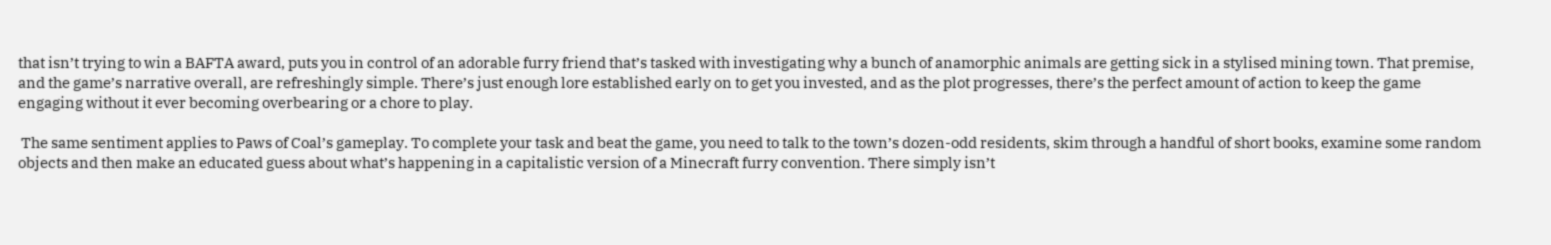that isn’t trying to win a BAFTA award, puts you in control of an adorable furry friend that’s tasked with investigating why a bunch of anamorphic animals are getting sick in a stylised mining town. That premise, and the game’s narrative overall, are refreshingly simple. There’s just enough lore established early on to get you invested, and as the plot progresses, there’s the perfect amount of action to keep the game engaging without it ever becoming overbearing or a chore to play.

 The same sentiment applies to Paws of Coal’s gameplay. To complete your task and beat the game, you need to talk to the town’s dozen-odd residents, skim through a handful of short books, examine some random objects and then make an educated guess about what’s happening in a capitalistic version of a Minecraft furry convention. There simply isn’t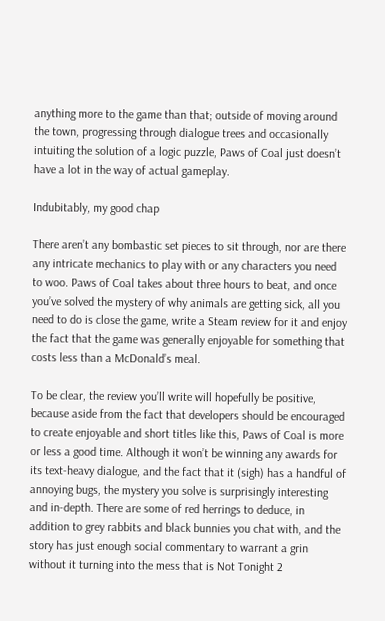anything more to the game than that; outside of moving around the town, progressing through dialogue trees and occasionally intuiting the solution of a logic puzzle, Paws of Coal just doesn’t have a lot in the way of actual gameplay.

Indubitably, my good chap

There aren’t any bombastic set pieces to sit through, nor are there any intricate mechanics to play with or any characters you need to woo. Paws of Coal takes about three hours to beat, and once you’ve solved the mystery of why animals are getting sick, all you need to do is close the game, write a Steam review for it and enjoy the fact that the game was generally enjoyable for something that costs less than a McDonald’s meal.

To be clear, the review you’ll write will hopefully be positive, because aside from the fact that developers should be encouraged to create enjoyable and short titles like this, Paws of Coal is more or less a good time. Although it won’t be winning any awards for its text-heavy dialogue, and the fact that it (sigh) has a handful of annoying bugs, the mystery you solve is surprisingly interesting and in-depth. There are some of red herrings to deduce, in addition to grey rabbits and black bunnies you chat with, and the story has just enough social commentary to warrant a grin without it turning into the mess that is Not Tonight 2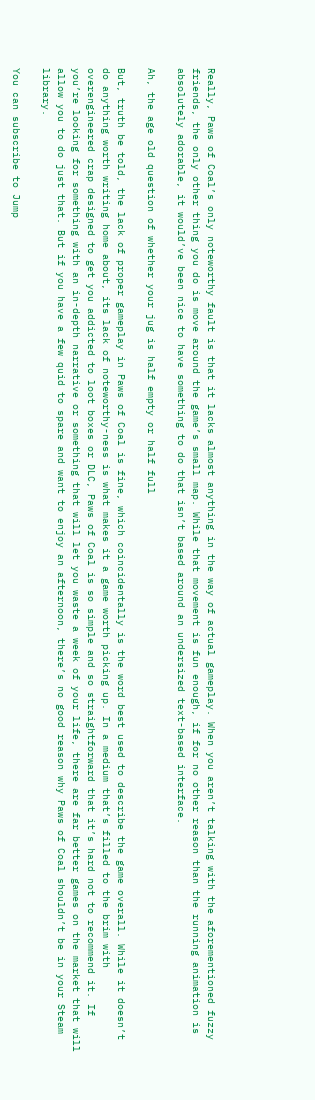Really, Paws of Coal’s only noteworthy fault is that it lacks almost anything in the way of actual gameplay. When you aren’t talking with the aforementioned fuzzy friends, the only other thing you do is move around the game’s small map. While that movement is fun enough, if for no other reason than the running animation is absolutely adorable, it would’ve been nice to have something to do that isn’t based around an undersized text-based interface.

Ah, the age old question of whether your jug is half empty or half full

But, truth be told, the lack of proper gameplay in Paws of Coal is fine, which coincidentally is the word best used to describe the game overall. While it doesn’t do anything worth writing home about, its lack of noteworthy-ness is what makes it a game worth picking up. In a medium that’s filled to the brim with overengineered crap designed to get you addicted to loot boxes or DLC, Paws of Coal is so simple and so straightforward that it’s hard not to recommend it. If you’re looking for something with an in-depth narrative or something that will let you waste a week of your life, there are far better games on the market that will allow you to do just that. But if you have a few quid to spare and want to enjoy an afternoon, there’s no good reason why Paws of Coal shouldn’t be in your Steam library.

You can subscribe to Jump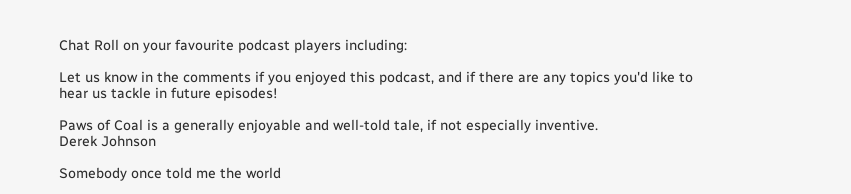Chat Roll on your favourite podcast players including:

Let us know in the comments if you enjoyed this podcast, and if there are any topics you'd like to hear us tackle in future episodes!

Paws of Coal is a generally enjoyable and well-told tale, if not especially inventive.
Derek Johnson

Somebody once told me the world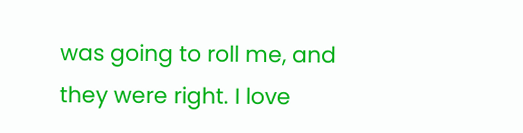was going to roll me, and they were right. I love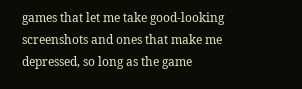games that let me take good-looking screenshots and ones that make me depressed, so long as the game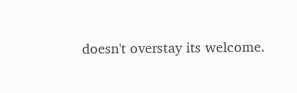doesn't overstay its welcome.